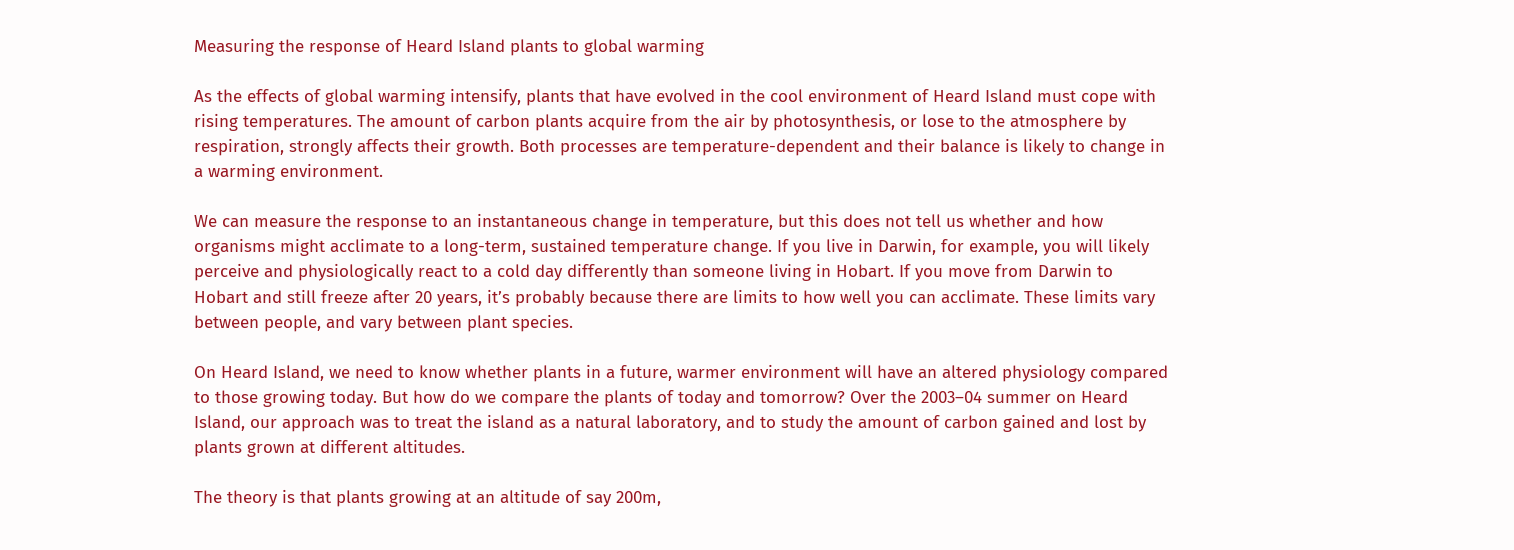Measuring the response of Heard Island plants to global warming

As the effects of global warming intensify, plants that have evolved in the cool environment of Heard Island must cope with rising temperatures. The amount of carbon plants acquire from the air by photosynthesis, or lose to the atmosphere by respiration, strongly affects their growth. Both processes are temperature-dependent and their balance is likely to change in a warming environment.

We can measure the response to an instantaneous change in temperature, but this does not tell us whether and how organisms might acclimate to a long-term, sustained temperature change. If you live in Darwin, for example, you will likely perceive and physiologically react to a cold day differently than someone living in Hobart. If you move from Darwin to Hobart and still freeze after 20 years, it’s probably because there are limits to how well you can acclimate. These limits vary between people, and vary between plant species.

On Heard Island, we need to know whether plants in a future, warmer environment will have an altered physiology compared to those growing today. But how do we compare the plants of today and tomorrow? Over the 2003–04 summer on Heard Island, our approach was to treat the island as a natural laboratory, and to study the amount of carbon gained and lost by plants grown at different altitudes.

The theory is that plants growing at an altitude of say 200m,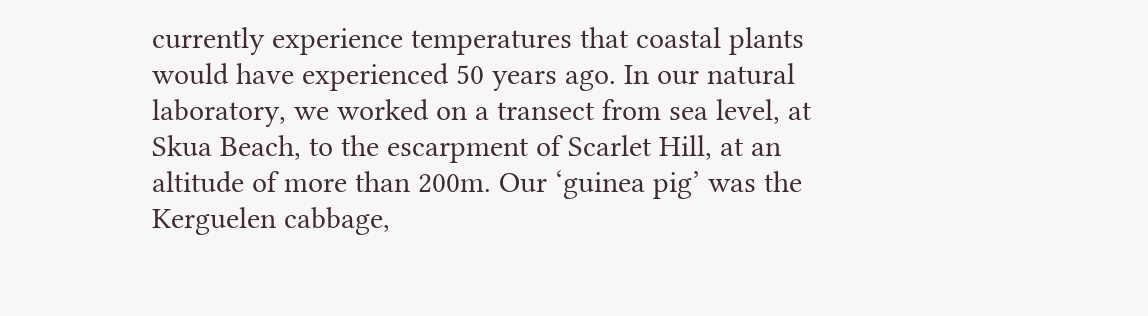currently experience temperatures that coastal plants would have experienced 50 years ago. In our natural laboratory, we worked on a transect from sea level, at Skua Beach, to the escarpment of Scarlet Hill, at an altitude of more than 200m. Our ‘guinea pig’ was the Kerguelen cabbage,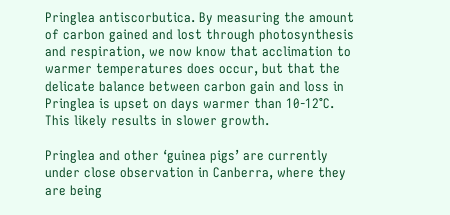Pringlea antiscorbutica. By measuring the amount of carbon gained and lost through photosynthesis and respiration, we now know that acclimation to warmer temperatures does occur, but that the delicate balance between carbon gain and loss in Pringlea is upset on days warmer than 10-12°C. This likely results in slower growth.

Pringlea and other ‘guinea pigs’ are currently under close observation in Canberra, where they are being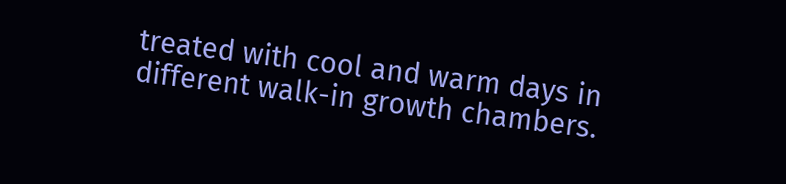treated with cool and warm days in different walk-in growth chambers.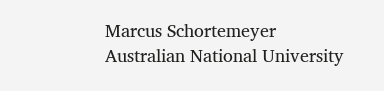Marcus Schortemeyer
Australian National University